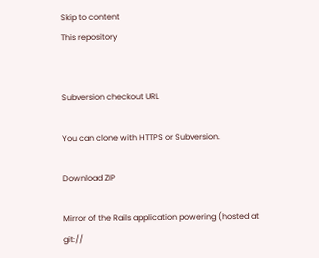Skip to content
This repository


Subversion checkout URL

You can clone with HTTPS or Subversion.

Download ZIP

Mirror of the Rails application powering (hosted at git://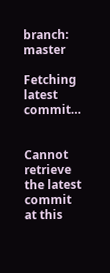branch: master

Fetching latest commit…


Cannot retrieve the latest commit at this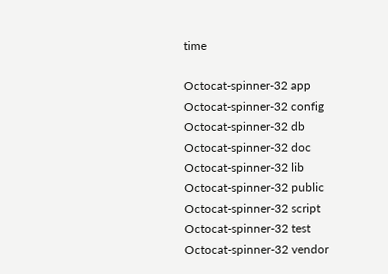time

Octocat-spinner-32 app
Octocat-spinner-32 config
Octocat-spinner-32 db
Octocat-spinner-32 doc
Octocat-spinner-32 lib
Octocat-spinner-32 public
Octocat-spinner-32 script
Octocat-spinner-32 test
Octocat-spinner-32 vendor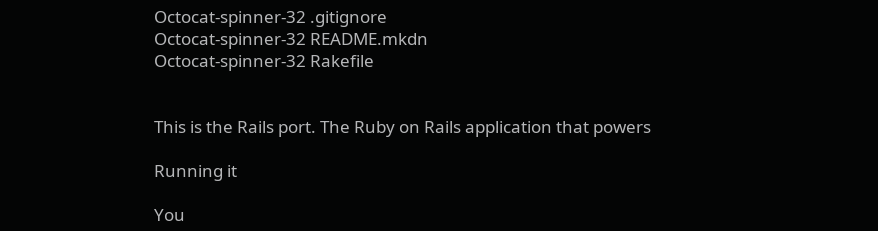Octocat-spinner-32 .gitignore
Octocat-spinner-32 README.mkdn
Octocat-spinner-32 Rakefile


This is the Rails port. The Ruby on Rails application that powers

Running it

You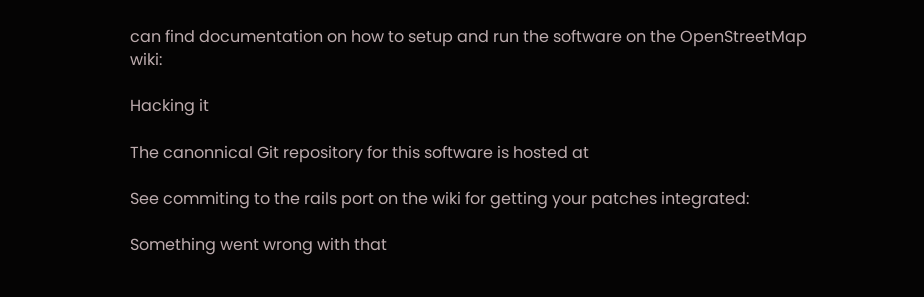can find documentation on how to setup and run the software on the OpenStreetMap wiki:

Hacking it

The canonnical Git repository for this software is hosted at

See commiting to the rails port on the wiki for getting your patches integrated:

Something went wrong with that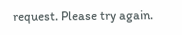request. Please try again.